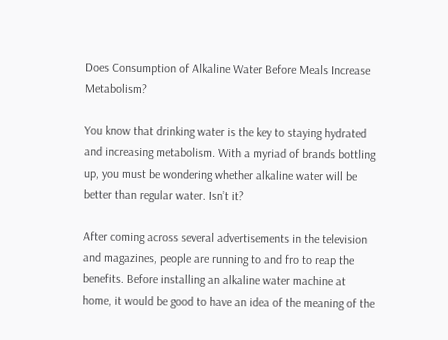Does Consumption of Alkaline Water Before Meals Increase Metabolism?

You know that drinking water is the key to staying hydrated and increasing metabolism. With a myriad of brands bottling up, you must be wondering whether alkaline water will be better than regular water. Isn’t it?

After coming across several advertisements in the television and magazines, people are running to and fro to reap the benefits. Before installing an alkaline water machine at home, it would be good to have an idea of the meaning of the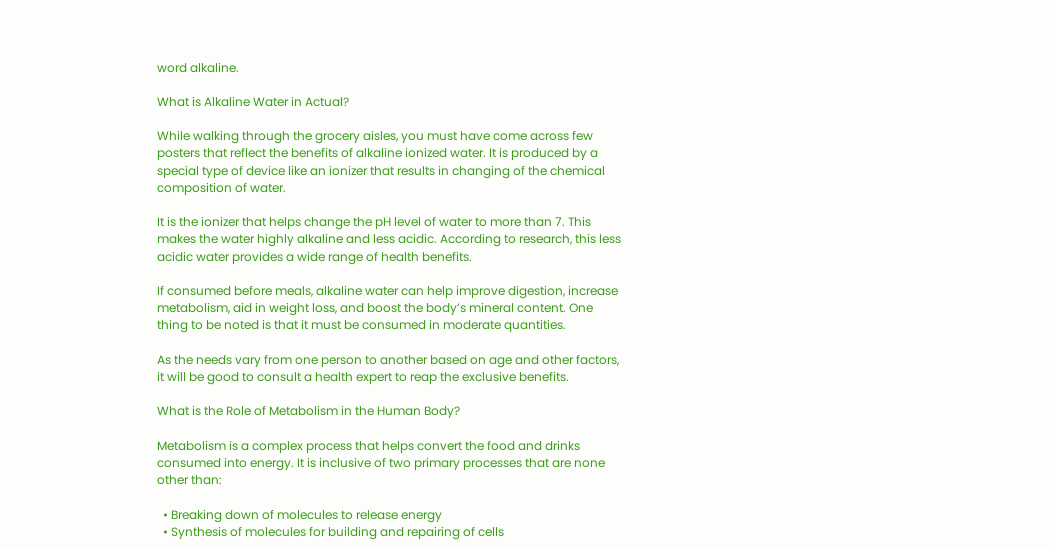word alkaline.

What is Alkaline Water in Actual?

While walking through the grocery aisles, you must have come across few posters that reflect the benefits of alkaline ionized water. It is produced by a special type of device like an ionizer that results in changing of the chemical composition of water.

It is the ionizer that helps change the pH level of water to more than 7. This makes the water highly alkaline and less acidic. According to research, this less acidic water provides a wide range of health benefits.

If consumed before meals, alkaline water can help improve digestion, increase metabolism, aid in weight loss, and boost the body’s mineral content. One thing to be noted is that it must be consumed in moderate quantities.

As the needs vary from one person to another based on age and other factors, it will be good to consult a health expert to reap the exclusive benefits.

What is the Role of Metabolism in the Human Body?

Metabolism is a complex process that helps convert the food and drinks consumed into energy. It is inclusive of two primary processes that are none other than:

  • Breaking down of molecules to release energy
  • Synthesis of molecules for building and repairing of cells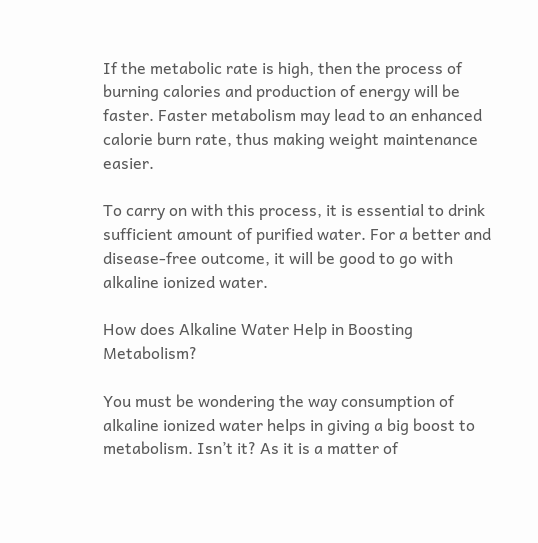If the metabolic rate is high, then the process of burning calories and production of energy will be faster. Faster metabolism may lead to an enhanced calorie burn rate, thus making weight maintenance easier.

To carry on with this process, it is essential to drink sufficient amount of purified water. For a better and disease-free outcome, it will be good to go with alkaline ionized water.

How does Alkaline Water Help in Boosting Metabolism?

You must be wondering the way consumption of alkaline ionized water helps in giving a big boost to metabolism. Isn’t it? As it is a matter of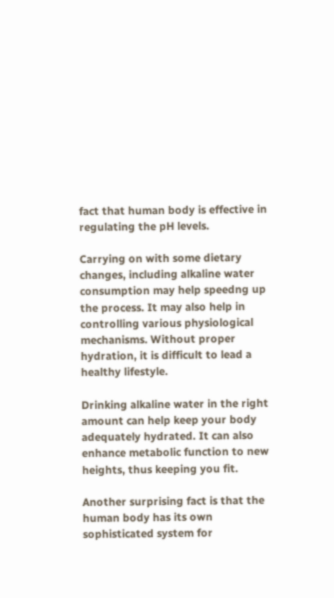fact that human body is effective in regulating the pH levels.

Carrying on with some dietary changes, including alkaline water consumption may help speedng up the process. It may also help in controlling various physiological mechanisms. Without proper hydration, it is difficult to lead a healthy lifestyle.

Drinking alkaline water in the right amount can help keep your body adequately hydrated. It can also enhance metabolic function to new heights, thus keeping you fit.

Another surprising fact is that the human body has its own sophisticated system for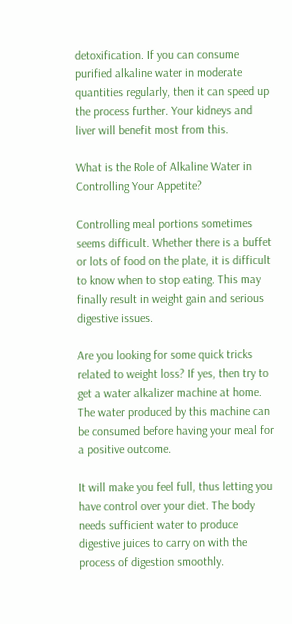detoxification. If you can consume purified alkaline water in moderate quantities regularly, then it can speed up the process further. Your kidneys and liver will benefit most from this.

What is the Role of Alkaline Water in Controlling Your Appetite?

Controlling meal portions sometimes seems difficult. Whether there is a buffet or lots of food on the plate, it is difficult to know when to stop eating. This may finally result in weight gain and serious digestive issues.

Are you looking for some quick tricks related to weight loss? If yes, then try to get a water alkalizer machine at home. The water produced by this machine can be consumed before having your meal for a positive outcome.

It will make you feel full, thus letting you have control over your diet. The body needs sufficient water to produce digestive juices to carry on with the process of digestion smoothly.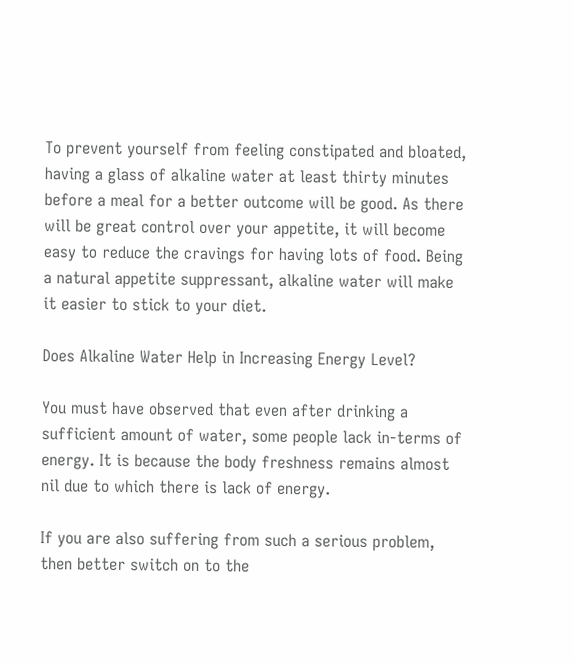To prevent yourself from feeling constipated and bloated, having a glass of alkaline water at least thirty minutes before a meal for a better outcome will be good. As there will be great control over your appetite, it will become easy to reduce the cravings for having lots of food. Being a natural appetite suppressant, alkaline water will make it easier to stick to your diet.

Does Alkaline Water Help in Increasing Energy Level?

You must have observed that even after drinking a sufficient amount of water, some people lack in-terms of energy. It is because the body freshness remains almost nil due to which there is lack of energy.

If you are also suffering from such a serious problem, then better switch on to the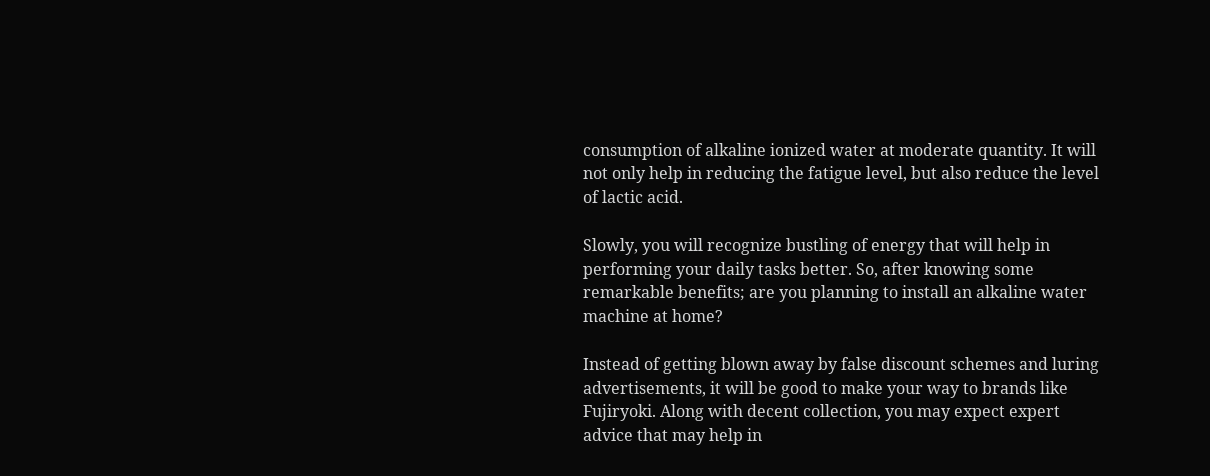consumption of alkaline ionized water at moderate quantity. It will not only help in reducing the fatigue level, but also reduce the level of lactic acid.

Slowly, you will recognize bustling of energy that will help in performing your daily tasks better. So, after knowing some remarkable benefits; are you planning to install an alkaline water machine at home?

Instead of getting blown away by false discount schemes and luring advertisements, it will be good to make your way to brands like Fujiryoki. Along with decent collection, you may expect expert advice that may help in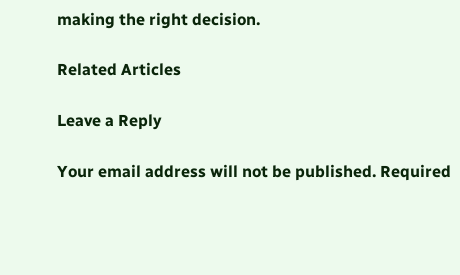making the right decision.

Related Articles

Leave a Reply

Your email address will not be published. Required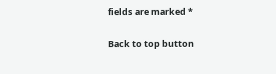fields are marked *

Back to top button